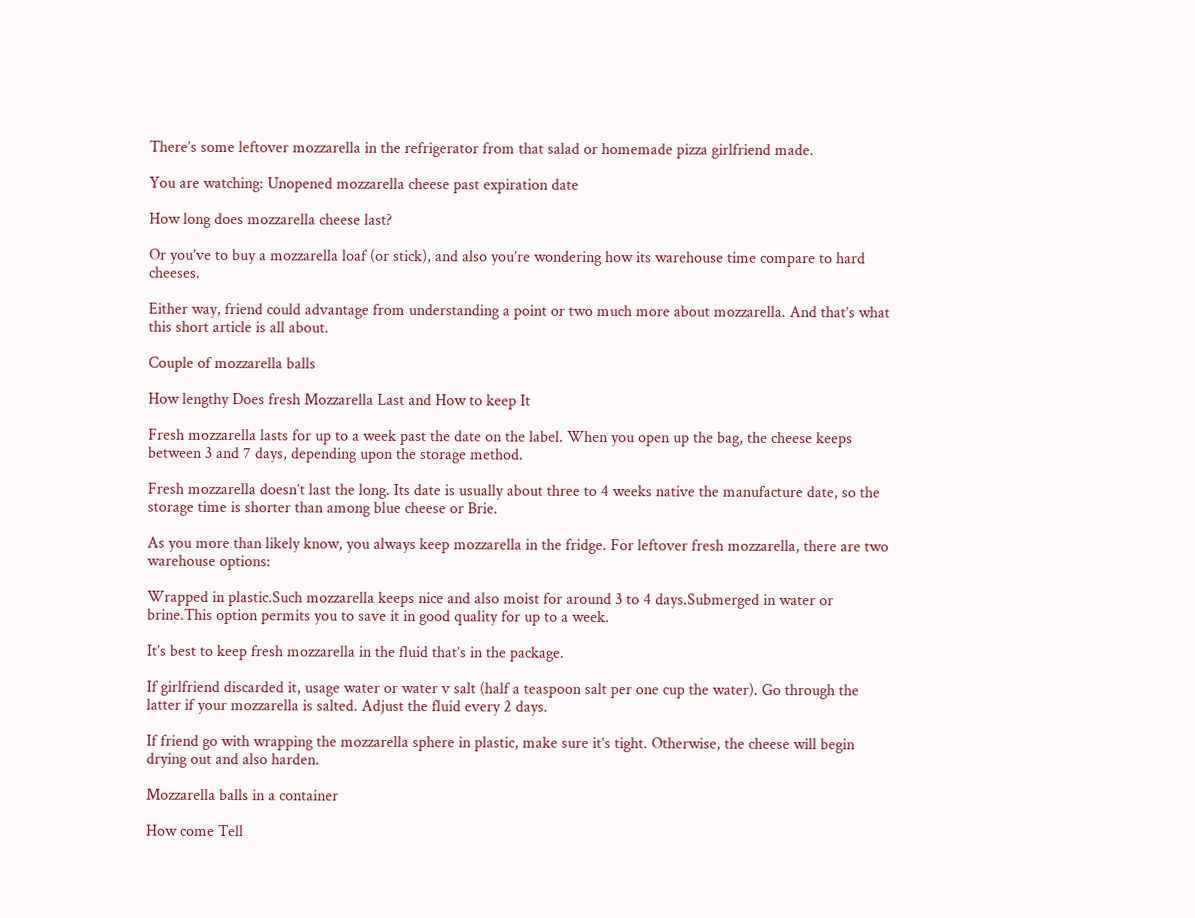There’s some leftover mozzarella in the refrigerator from that salad or homemade pizza girlfriend made.

You are watching: Unopened mozzarella cheese past expiration date

How long does mozzarella cheese last?

Or you’ve to buy a mozzarella loaf (or stick), and also you’re wondering how its warehouse time compare to hard cheeses.

Either way, friend could advantage from understanding a point or two much more about mozzarella. And that’s what this short article is all about.

Couple of mozzarella balls

How lengthy Does fresh Mozzarella Last and How to keep It

Fresh mozzarella lasts for up to a week past the date on the label. When you open up the bag, the cheese keeps between 3 and 7 days, depending upon the storage method.

Fresh mozzarella doesn’t last the long. Its date is usually about three to 4 weeks native the manufacture date, so the storage time is shorter than among blue cheese or Brie.

As you more than likely know, you always keep mozzarella in the fridge. For leftover fresh mozzarella, there are two warehouse options:

Wrapped in plastic.Such mozzarella keeps nice and also moist for around 3 to 4 days.Submerged in water or brine.This option permits you to save it in good quality for up to a week.

It’s best to keep fresh mozzarella in the fluid that’s in the package.

If girlfriend discarded it, usage water or water v salt (half a teaspoon salt per one cup the water). Go through the latter if your mozzarella is salted. Adjust the fluid every 2 days.

If friend go with wrapping the mozzarella sphere in plastic, make sure it’s tight. Otherwise, the cheese will begin drying out and also harden.

Mozzarella balls in a container

How come Tell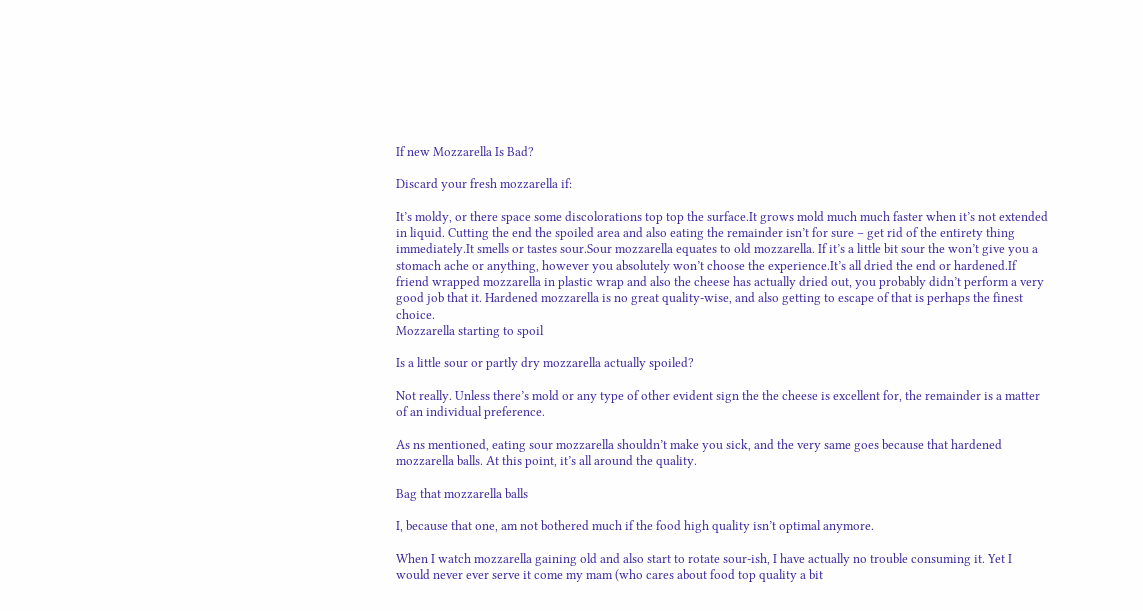If new Mozzarella Is Bad?

Discard your fresh mozzarella if:

It’s moldy, or there space some discolorations top top the surface.It grows mold much much faster when it’s not extended in liquid. Cutting the end the spoiled area and also eating the remainder isn’t for sure – get rid of the entirety thing immediately.It smells or tastes sour.Sour mozzarella equates to old mozzarella. If it’s a little bit sour the won’t give you a stomach ache or anything, however you absolutely won’t choose the experience.It’s all dried the end or hardened.If friend wrapped mozzarella in plastic wrap and also the cheese has actually dried out, you probably didn’t perform a very good job that it. Hardened mozzarella is no great quality-wise, and also getting to escape of that is perhaps the finest choice.
Mozzarella starting to spoil

Is a little sour or partly dry mozzarella actually spoiled?

Not really. Unless there’s mold or any type of other evident sign the the cheese is excellent for, the remainder is a matter of an individual preference.

As ns mentioned, eating sour mozzarella shouldn’t make you sick, and the very same goes because that hardened mozzarella balls. At this point, it’s all around the quality.

Bag that mozzarella balls

I, because that one, am not bothered much if the food high quality isn’t optimal anymore.

When I watch mozzarella gaining old and also start to rotate sour-ish, I have actually no trouble consuming it. Yet I would never ever serve it come my mam (who cares about food top quality a bit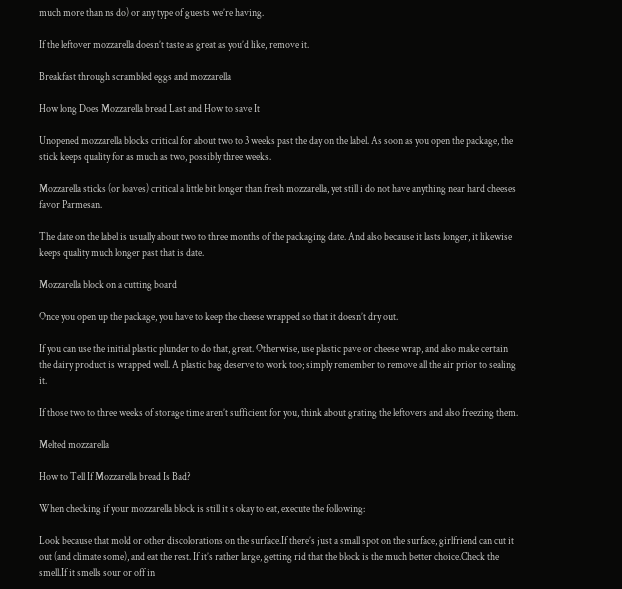much more than ns do) or any type of guests we’re having.

If the leftover mozzarella doesn’t taste as great as you’d like, remove it.

Breakfast through scrambled eggs and mozzarella

How long Does Mozzarella bread Last and How to save It

Unopened mozzarella blocks critical for about two to 3 weeks past the day on the label. As soon as you open the package, the stick keeps quality for as much as two, possibly three weeks.

Mozzarella sticks (or loaves) critical a little bit longer than fresh mozzarella, yet still i do not have anything near hard cheeses favor Parmesan.

The date on the label is usually about two to three months of the packaging date. And also because it lasts longer, it likewise keeps quality much longer past that is date.

Mozzarella block on a cutting board

Once you open up the package, you have to keep the cheese wrapped so that it doesn’t dry out.

If you can use the initial plastic plunder to do that, great. Otherwise, use plastic pave or cheese wrap, and also make certain the dairy product is wrapped well. A plastic bag deserve to work too; simply remember to remove all the air prior to sealing it.

If those two to three weeks of storage time aren’t sufficient for you, think about grating the leftovers and also freezing them.

Melted mozzarella

How to Tell If Mozzarella bread Is Bad?

When checking if your mozzarella block is still it s okay to eat, execute the following:

Look because that mold or other discolorations on the surface.If there’s just a small spot on the surface, girlfriend can cut it out (and climate some), and eat the rest. If it’s rather large, getting rid that the block is the much better choice.Check the smell.If it smells sour or off in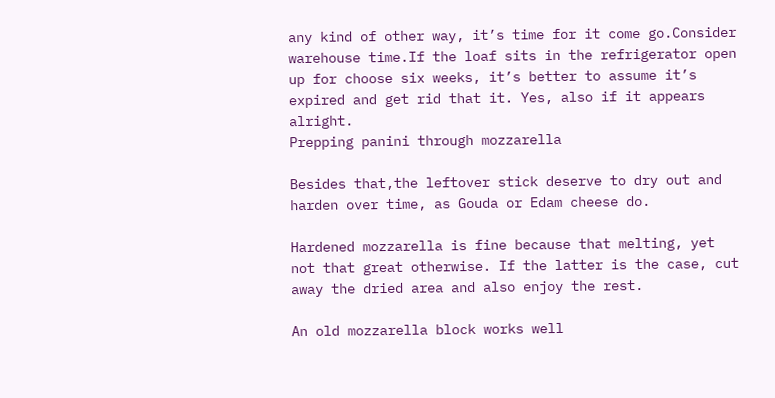any kind of other way, it’s time for it come go.Consider warehouse time.If the loaf sits in the refrigerator open up for choose six weeks, it’s better to assume it’s expired and get rid that it. Yes, also if it appears alright.
Prepping panini through mozzarella

Besides that,the leftover stick deserve to dry out and harden over time, as Gouda or Edam cheese do.

Hardened mozzarella is fine because that melting, yet not that great otherwise. If the latter is the case, cut away the dried area and also enjoy the rest.

An old mozzarella block works well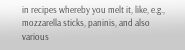in recipes whereby you melt it, like, e.g., mozzarella sticks, paninis, and also various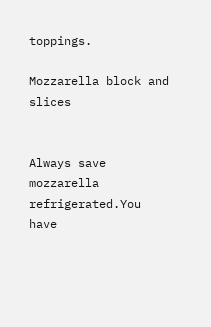toppings.

Mozzarella block and slices


Always save mozzarella refrigerated.You have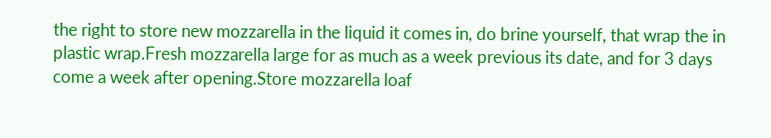the right to store new mozzarella in the liquid it comes in, do brine yourself, that wrap the in plastic wrap.Fresh mozzarella large for as much as a week previous its date, and for 3 days come a week after opening.Store mozzarella loaf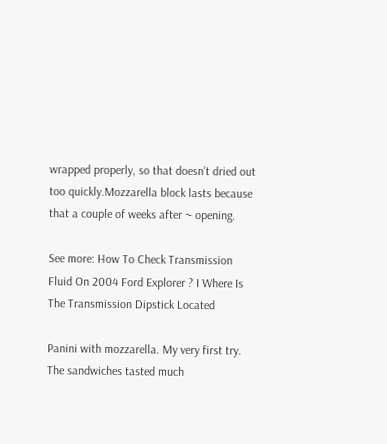wrapped properly, so that doesn’t dried out too quickly.Mozzarella block lasts because that a couple of weeks after ~ opening.

See more: How To Check Transmission Fluid On 2004 Ford Explorer ? I Where Is The Transmission Dipstick Located

Panini with mozzarella. My very first try. The sandwiches tasted much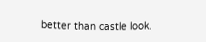better than castle look.